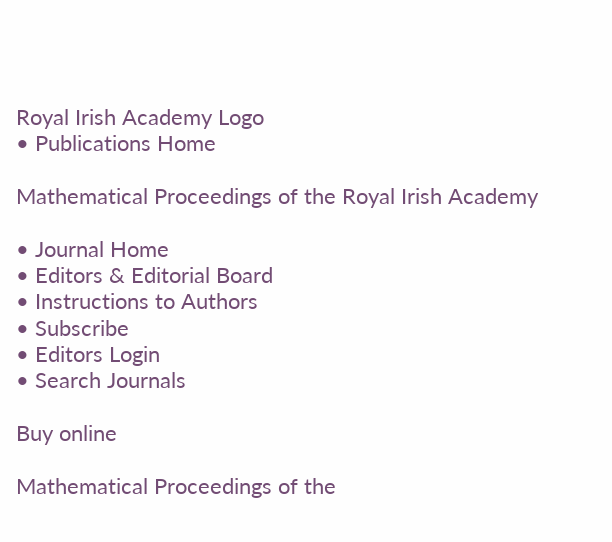Royal Irish Academy Logo
• Publications Home

Mathematical Proceedings of the Royal Irish Academy

• Journal Home
• Editors & Editorial Board
• Instructions to Authors
• Subscribe
• Editors Login
• Search Journals

Buy online

Mathematical Proceedings of the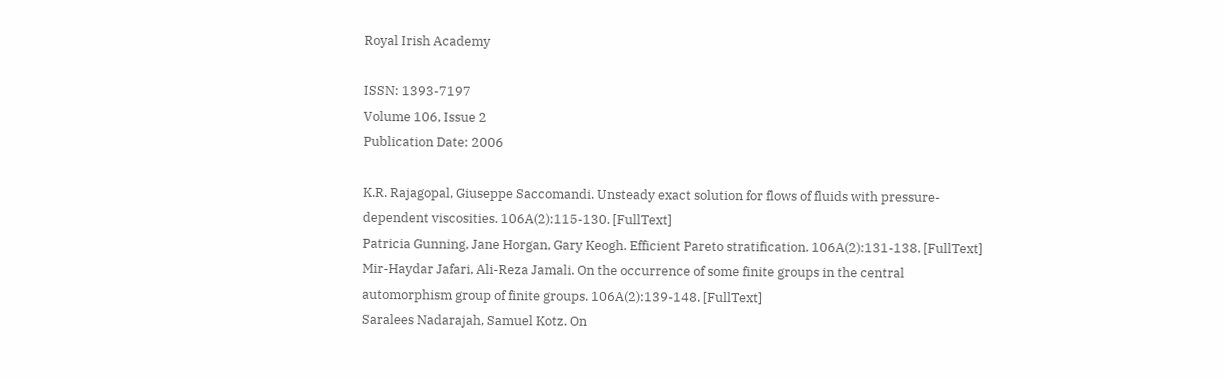Royal Irish Academy

ISSN: 1393-7197
Volume 106, Issue 2
Publication Date: 2006

K.R. Rajagopal, Giuseppe Saccomandi. Unsteady exact solution for flows of fluids with pressure-dependent viscosities. 106A(2):115-130. [FullText]
Patricia Gunning, Jane Horgan, Gary Keogh. Efficient Pareto stratification. 106A(2):131-138. [FullText]
Mir-Haydar Jafari, Ali-Reza Jamali. On the occurrence of some finite groups in the central automorphism group of finite groups. 106A(2):139-148. [FullText]
Saralees Nadarajah, Samuel Kotz. On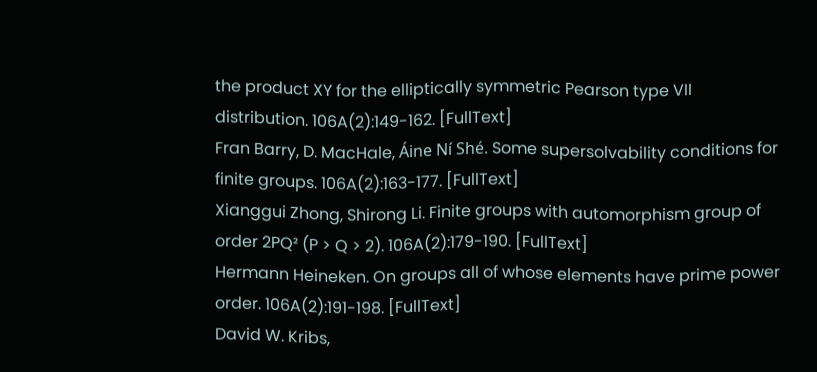the product XY for the elliptically symmetric Pearson type VII distribution. 106A(2):149-162. [FullText]
Fran Barry, D. MacHale, Áine Ní Shé. Some supersolvability conditions for finite groups. 106A(2):163-177. [FullText]
Xianggui Zhong, Shirong Li. Finite groups with automorphism group of order 2PQ² (P > Q > 2). 106A(2):179-190. [FullText]
Hermann Heineken. On groups all of whose elements have prime power order. 106A(2):191-198. [FullText]
David W. Kribs,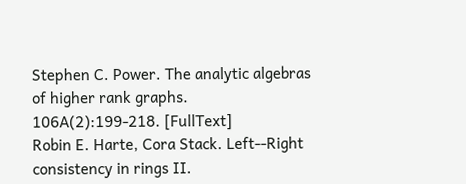Stephen C. Power. The analytic algebras of higher rank graphs. 106A(2):199-218. [FullText]
Robin E. Harte, Cora Stack. Left--Right consistency in rings II.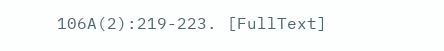106A(2):219-223. [FullText]